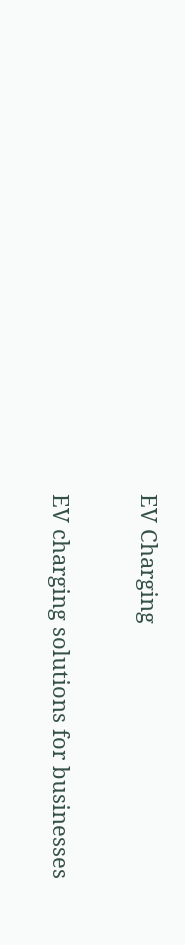EV Charging

EV charging solutions for businesses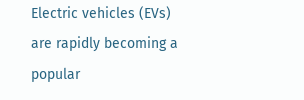Electric vehicles (EVs) are rapidly becoming a popular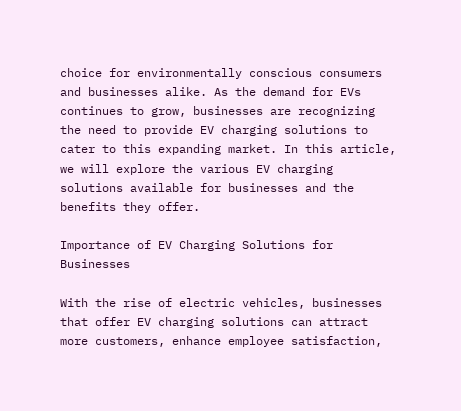choice for environmentally conscious consumers and businesses alike. As the demand for EVs continues to grow, businesses are recognizing the need to provide EV charging solutions to cater to this expanding market. In this article, we will explore the various EV charging solutions available for businesses and the benefits they offer.

Importance of EV Charging Solutions for Businesses

With the rise of electric vehicles, businesses that offer EV charging solutions can attract more customers, enhance employee satisfaction,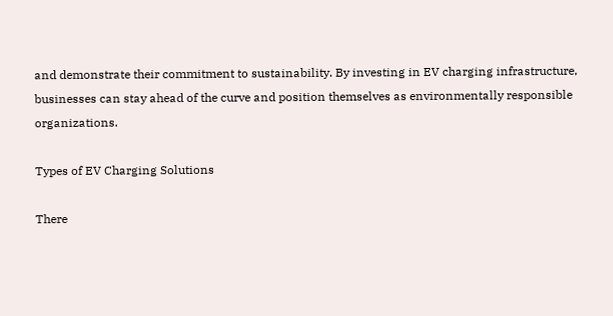and demonstrate their commitment to sustainability. By investing in EV charging infrastructure, businesses can stay ahead of the curve and position themselves as environmentally responsible organizations.

Types of EV Charging Solutions

There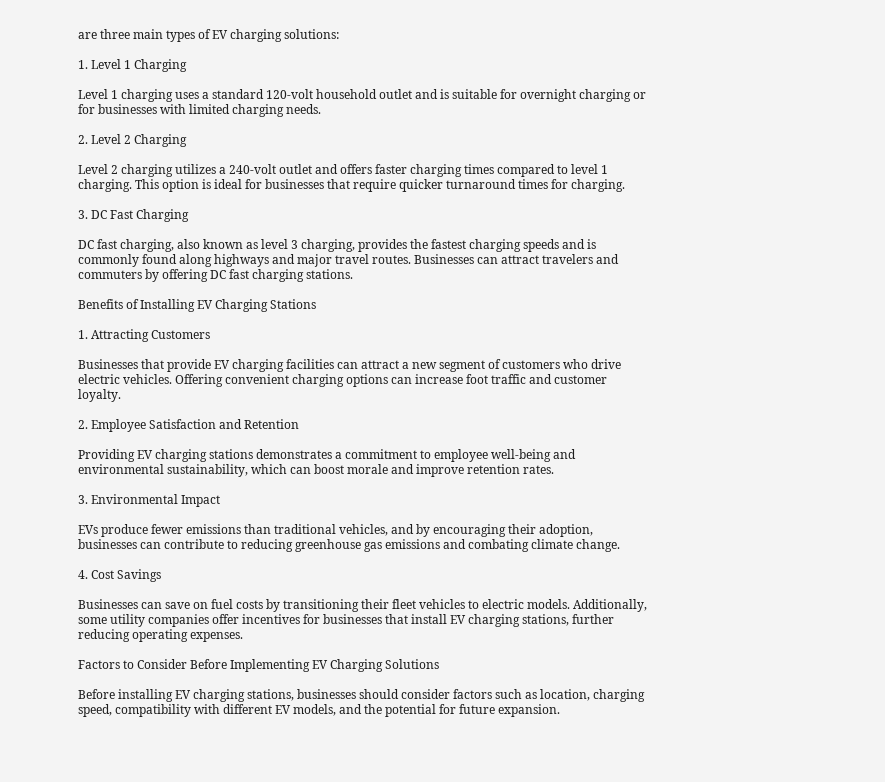are three main types of EV charging solutions:

1. Level 1 Charging

Level 1 charging uses a standard 120-volt household outlet and is suitable for overnight charging or for businesses with limited charging needs.

2. Level 2 Charging

Level 2 charging utilizes a 240-volt outlet and offers faster charging times compared to level 1 charging. This option is ideal for businesses that require quicker turnaround times for charging.

3. DC Fast Charging

DC fast charging, also known as level 3 charging, provides the fastest charging speeds and is commonly found along highways and major travel routes. Businesses can attract travelers and commuters by offering DC fast charging stations.

Benefits of Installing EV Charging Stations

1. Attracting Customers

Businesses that provide EV charging facilities can attract a new segment of customers who drive electric vehicles. Offering convenient charging options can increase foot traffic and customer loyalty.

2. Employee Satisfaction and Retention

Providing EV charging stations demonstrates a commitment to employee well-being and environmental sustainability, which can boost morale and improve retention rates.

3. Environmental Impact

EVs produce fewer emissions than traditional vehicles, and by encouraging their adoption, businesses can contribute to reducing greenhouse gas emissions and combating climate change.

4. Cost Savings

Businesses can save on fuel costs by transitioning their fleet vehicles to electric models. Additionally, some utility companies offer incentives for businesses that install EV charging stations, further reducing operating expenses.

Factors to Consider Before Implementing EV Charging Solutions

Before installing EV charging stations, businesses should consider factors such as location, charging speed, compatibility with different EV models, and the potential for future expansion.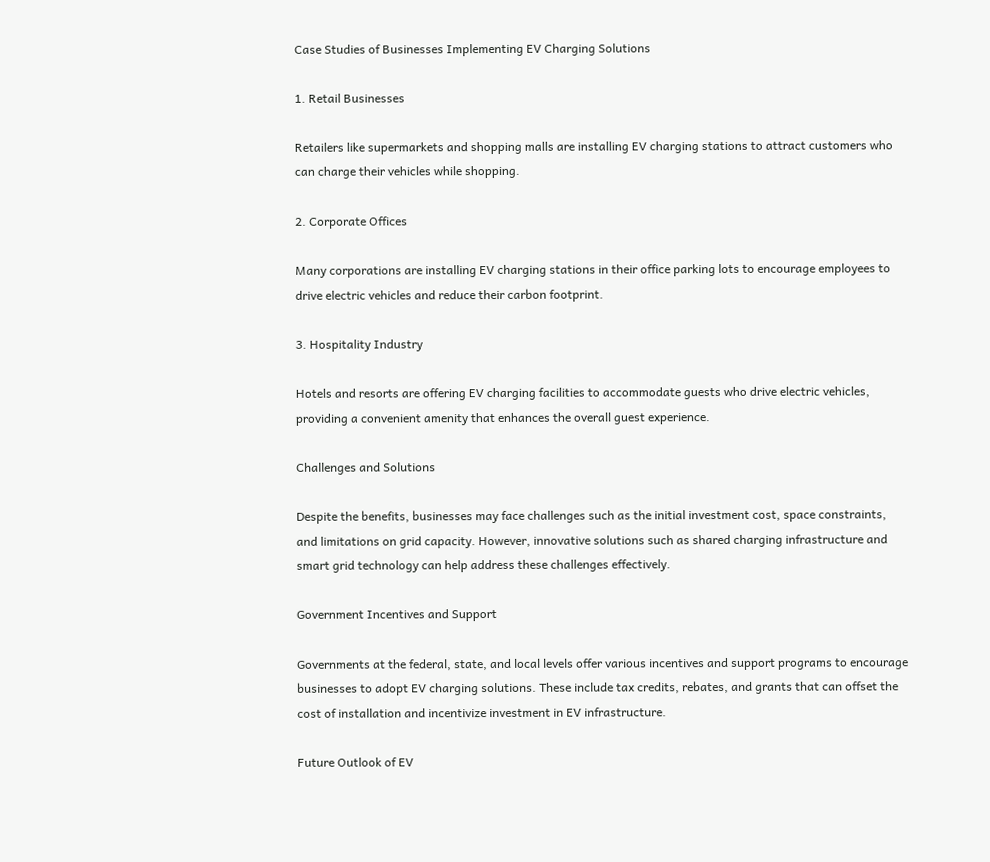Case Studies of Businesses Implementing EV Charging Solutions

1. Retail Businesses

Retailers like supermarkets and shopping malls are installing EV charging stations to attract customers who can charge their vehicles while shopping.

2. Corporate Offices

Many corporations are installing EV charging stations in their office parking lots to encourage employees to drive electric vehicles and reduce their carbon footprint.

3. Hospitality Industry

Hotels and resorts are offering EV charging facilities to accommodate guests who drive electric vehicles, providing a convenient amenity that enhances the overall guest experience.

Challenges and Solutions

Despite the benefits, businesses may face challenges such as the initial investment cost, space constraints, and limitations on grid capacity. However, innovative solutions such as shared charging infrastructure and smart grid technology can help address these challenges effectively.

Government Incentives and Support

Governments at the federal, state, and local levels offer various incentives and support programs to encourage businesses to adopt EV charging solutions. These include tax credits, rebates, and grants that can offset the cost of installation and incentivize investment in EV infrastructure.

Future Outlook of EV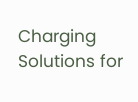Charging Solutions for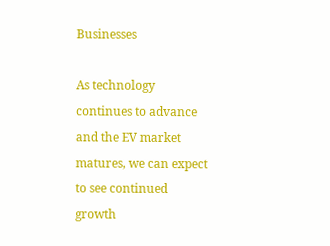Businesses

As technology continues to advance and the EV market matures, we can expect to see continued growth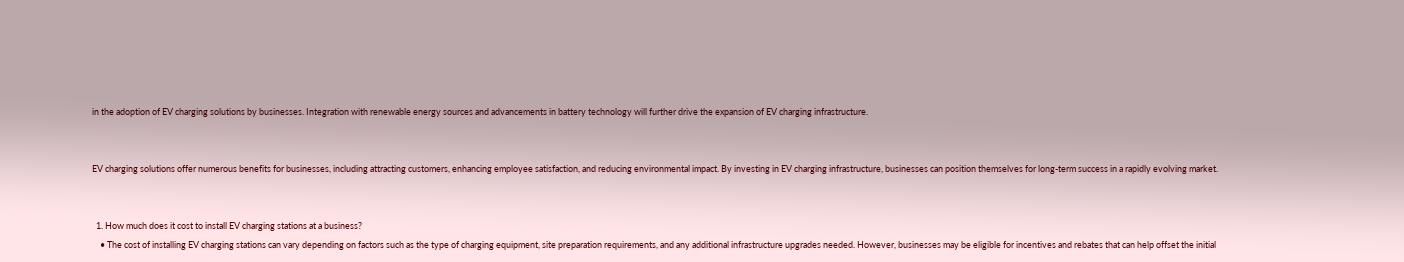in the adoption of EV charging solutions by businesses. Integration with renewable energy sources and advancements in battery technology will further drive the expansion of EV charging infrastructure.


EV charging solutions offer numerous benefits for businesses, including attracting customers, enhancing employee satisfaction, and reducing environmental impact. By investing in EV charging infrastructure, businesses can position themselves for long-term success in a rapidly evolving market.


  1. How much does it cost to install EV charging stations at a business?
    • The cost of installing EV charging stations can vary depending on factors such as the type of charging equipment, site preparation requirements, and any additional infrastructure upgrades needed. However, businesses may be eligible for incentives and rebates that can help offset the initial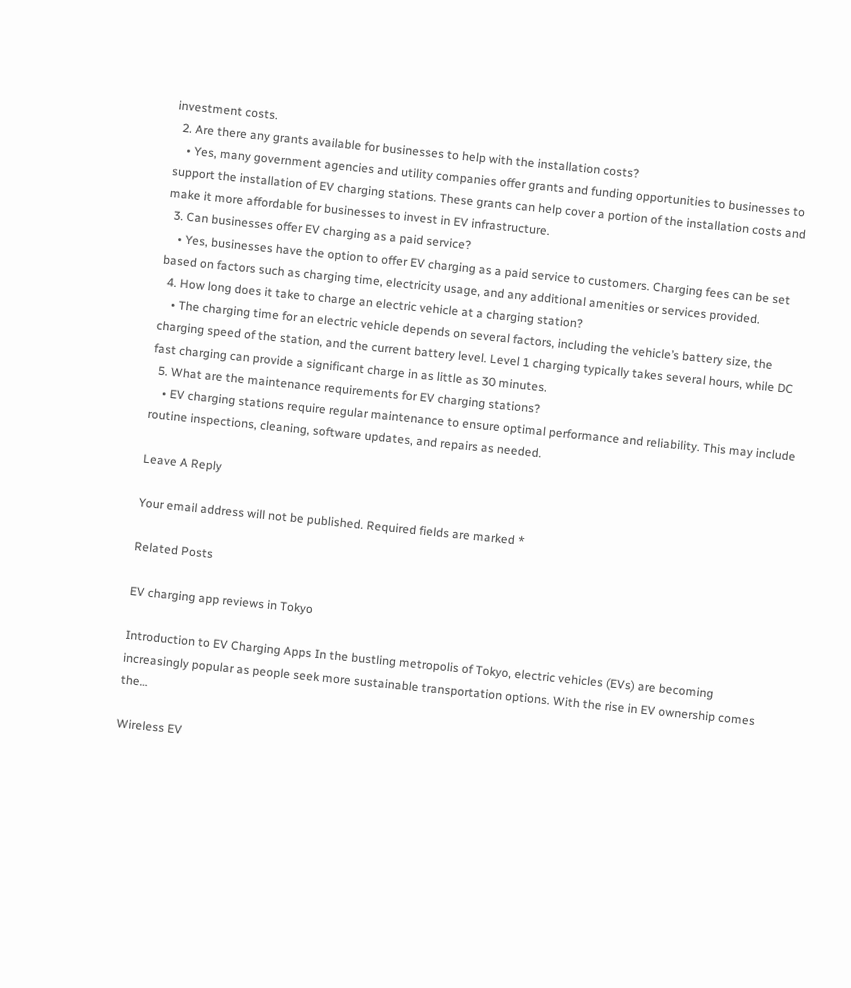investment costs.
  2. Are there any grants available for businesses to help with the installation costs?
    • Yes, many government agencies and utility companies offer grants and funding opportunities to businesses to support the installation of EV charging stations. These grants can help cover a portion of the installation costs and make it more affordable for businesses to invest in EV infrastructure.
  3. Can businesses offer EV charging as a paid service?
    • Yes, businesses have the option to offer EV charging as a paid service to customers. Charging fees can be set based on factors such as charging time, electricity usage, and any additional amenities or services provided.
  4. How long does it take to charge an electric vehicle at a charging station?
    • The charging time for an electric vehicle depends on several factors, including the vehicle’s battery size, the charging speed of the station, and the current battery level. Level 1 charging typically takes several hours, while DC fast charging can provide a significant charge in as little as 30 minutes.
  5. What are the maintenance requirements for EV charging stations?
    • EV charging stations require regular maintenance to ensure optimal performance and reliability. This may include routine inspections, cleaning, software updates, and repairs as needed.

Leave A Reply

Your email address will not be published. Required fields are marked *

Related Posts

EV charging app reviews in Tokyo

Introduction to EV Charging Apps In the bustling metropolis of Tokyo, electric vehicles (EVs) are becoming increasingly popular as people seek more sustainable transportation options. With the rise in EV ownership comes the…

Wireless EV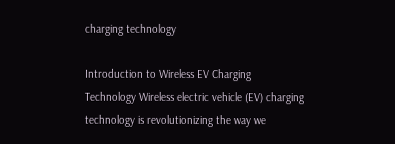charging technology

Introduction to Wireless EV Charging Technology Wireless electric vehicle (EV) charging technology is revolutionizing the way we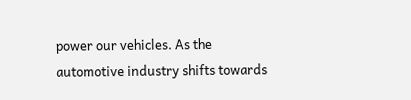power our vehicles. As the automotive industry shifts towards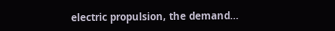electric propulsion, the demand…